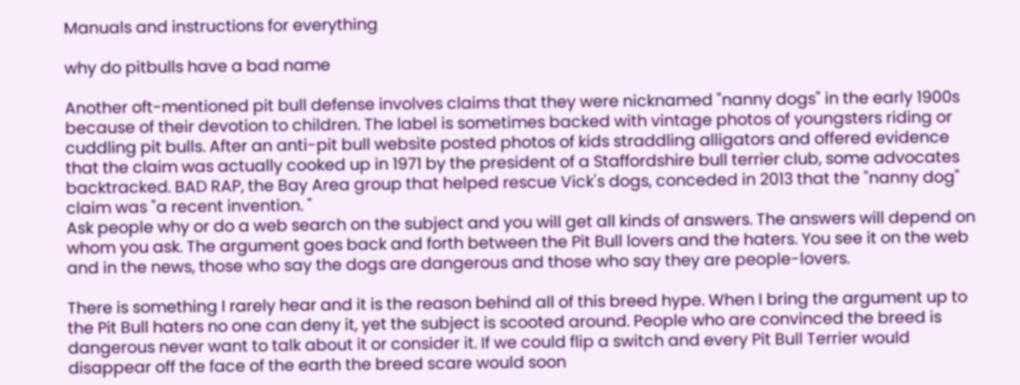Manuals and instructions for everything

why do pitbulls have a bad name

Another oft-mentioned pit bull defense involves claims that they were nicknamed "nanny dogs" in the early 1900s because of their devotion to children. The label is sometimes backed with vintage photos of youngsters riding or cuddling pit bulls. After an anti-pit bull website posted photos of kids straddling alligators and offered evidence that the claim was actually cooked up in 1971 by the president of a Staffordshire bull terrier club, some advocates backtracked. BAD RAP, the Bay Area group that helped rescue Vick's dogs, conceded in 2013 that the "nanny dog" claim was "a recent invention. "
Ask people why or do a web search on the subject and you will get all kinds of answers. The answers will depend on whom you ask. The argument goes back and forth between the Pit Bull lovers and the haters. You see it on the web and in the news, those who say the dogs are dangerous and those who say they are people-lovers.

There is something I rarely hear and it is the reason behind all of this breed hype. When I bring the argument up to the Pit Bull haters no one can deny it, yet the subject is scooted around. People who are convinced the breed is dangerous never want to talk about it or consider it. If we could flip a switch and every Pit Bull Terrier would disappear off the face of the earth the breed scare would soon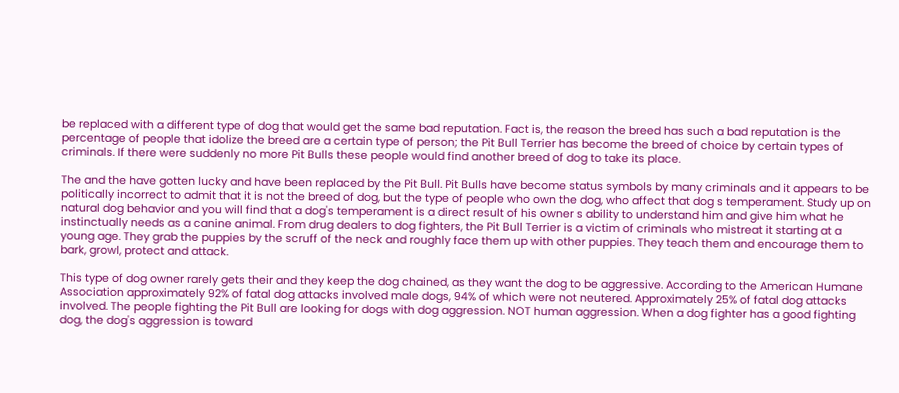be replaced with a different type of dog that would get the same bad reputation. Fact is, the reason the breed has such a bad reputation is the percentage of people that idolize the breed are a certain type of person; the Pit Bull Terrier has become the breed of choice by certain types of criminals. If there were suddenly no more Pit Bulls these people would find another breed of dog to take its place.

The and the have gotten lucky and have been replaced by the Pit Bull. Pit Bulls have become status symbols by many criminals and it appears to be politically incorrect to admit that it is not the breed of dog, but the type of people who own the dog, who affect that dog s temperament. Study up on natural dog behavior and you will find that a dog's temperament is a direct result of his owner s ability to understand him and give him what he instinctually needs as a canine animal. From drug dealers to dog fighters, the Pit Bull Terrier is a victim of criminals who mistreat it starting at a young age. They grab the puppies by the scruff of the neck and roughly face them up with other puppies. They teach them and encourage them to bark, growl, protect and attack.

This type of dog owner rarely gets their and they keep the dog chained, as they want the dog to be aggressive. According to the American Humane Association approximately 92% of fatal dog attacks involved male dogs, 94% of which were not neutered. Approximately 25% of fatal dog attacks involved. The people fighting the Pit Bull are looking for dogs with dog aggression. NOT human aggression. When a dog fighter has a good fighting dog, the dog's aggression is toward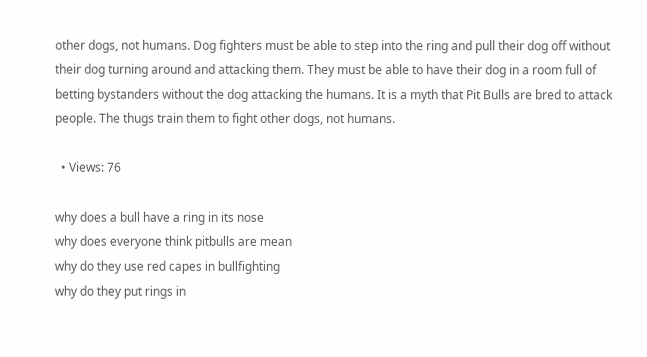other dogs, not humans. Dog fighters must be able to step into the ring and pull their dog off without their dog turning around and attacking them. They must be able to have their dog in a room full of betting bystanders without the dog attacking the humans. It is a myth that Pit Bulls are bred to attack people. The thugs train them to fight other dogs, not humans.

  • Views: 76

why does a bull have a ring in its nose
why does everyone think pitbulls are mean
why do they use red capes in bullfighting
why do they put rings in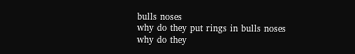bulls noses
why do they put rings in bulls noses
why do they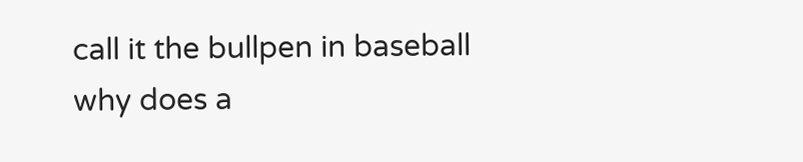call it the bullpen in baseball
why does a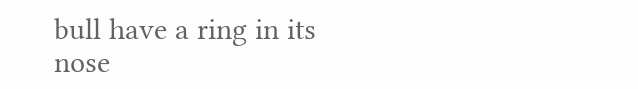bull have a ring in its nose